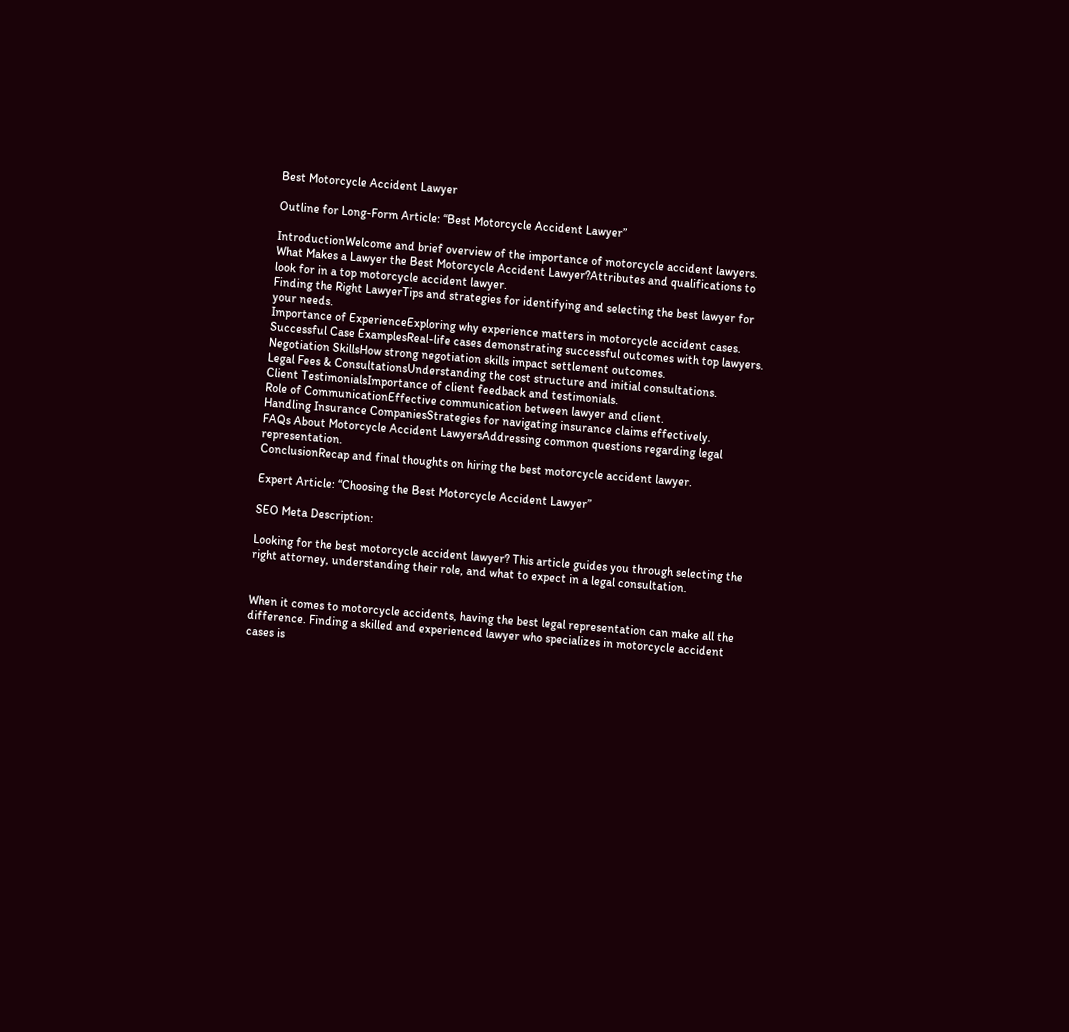Best Motorcycle Accident Lawyer

Outline for Long-Form Article: “Best Motorcycle Accident Lawyer”

IntroductionWelcome and brief overview of the importance of motorcycle accident lawyers.
What Makes a Lawyer the Best Motorcycle Accident Lawyer?Attributes and qualifications to look for in a top motorcycle accident lawyer.
Finding the Right LawyerTips and strategies for identifying and selecting the best lawyer for your needs.
Importance of ExperienceExploring why experience matters in motorcycle accident cases.
Successful Case ExamplesReal-life cases demonstrating successful outcomes with top lawyers.
Negotiation SkillsHow strong negotiation skills impact settlement outcomes.
Legal Fees & ConsultationsUnderstanding the cost structure and initial consultations.
Client TestimonialsImportance of client feedback and testimonials.
Role of CommunicationEffective communication between lawyer and client.
Handling Insurance CompaniesStrategies for navigating insurance claims effectively.
FAQs About Motorcycle Accident LawyersAddressing common questions regarding legal representation.
ConclusionRecap and final thoughts on hiring the best motorcycle accident lawyer.

Expert Article: “Choosing the Best Motorcycle Accident Lawyer”

SEO Meta Description:

Looking for the best motorcycle accident lawyer? This article guides you through selecting the right attorney, understanding their role, and what to expect in a legal consultation.


When it comes to motorcycle accidents, having the best legal representation can make all the difference. Finding a skilled and experienced lawyer who specializes in motorcycle accident cases is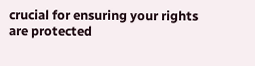crucial for ensuring your rights are protected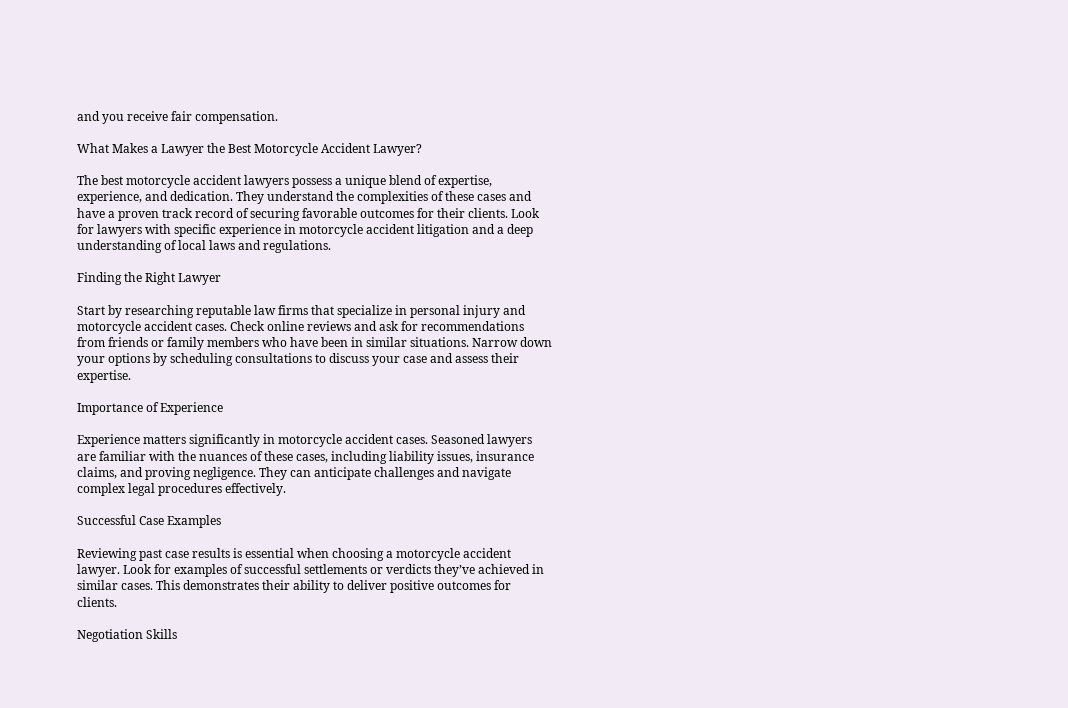and you receive fair compensation.

What Makes a Lawyer the Best Motorcycle Accident Lawyer?

The best motorcycle accident lawyers possess a unique blend of expertise, experience, and dedication. They understand the complexities of these cases and have a proven track record of securing favorable outcomes for their clients. Look for lawyers with specific experience in motorcycle accident litigation and a deep understanding of local laws and regulations.

Finding the Right Lawyer

Start by researching reputable law firms that specialize in personal injury and motorcycle accident cases. Check online reviews and ask for recommendations from friends or family members who have been in similar situations. Narrow down your options by scheduling consultations to discuss your case and assess their expertise.

Importance of Experience

Experience matters significantly in motorcycle accident cases. Seasoned lawyers are familiar with the nuances of these cases, including liability issues, insurance claims, and proving negligence. They can anticipate challenges and navigate complex legal procedures effectively.

Successful Case Examples

Reviewing past case results is essential when choosing a motorcycle accident lawyer. Look for examples of successful settlements or verdicts they’ve achieved in similar cases. This demonstrates their ability to deliver positive outcomes for clients.

Negotiation Skills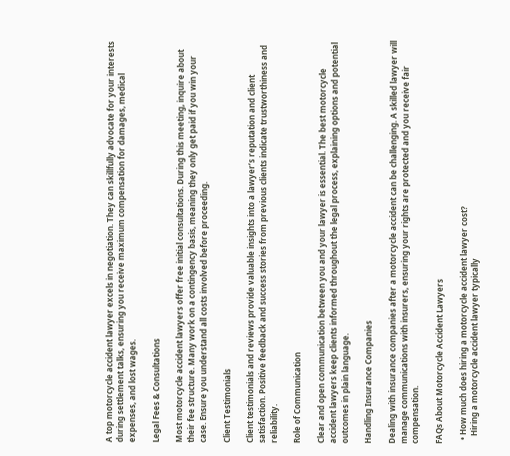A top motorcycle accident lawyer excels in negotiation. They can skillfully advocate for your interests during settlement talks, ensuring you receive maximum compensation for damages, medical expenses, and lost wages.

Legal Fees & Consultations

Most motorcycle accident lawyers offer free initial consultations. During this meeting, inquire about their fee structure. Many work on a contingency basis, meaning they only get paid if you win your case. Ensure you understand all costs involved before proceeding.

Client Testimonials

Client testimonials and reviews provide valuable insights into a lawyer’s reputation and client satisfaction. Positive feedback and success stories from previous clients indicate trustworthiness and reliability.

Role of Communication

Clear and open communication between you and your lawyer is essential. The best motorcycle accident lawyers keep clients informed throughout the legal process, explaining options and potential outcomes in plain language.

Handling Insurance Companies

Dealing with insurance companies after a motorcycle accident can be challenging. A skilled lawyer will manage communications with insurers, ensuring your rights are protected and you receive fair compensation.

FAQs About Motorcycle Accident Lawyers

  • How much does hiring a motorcycle accident lawyer cost?
    Hiring a motorcycle accident lawyer typically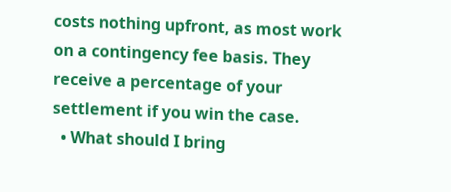costs nothing upfront, as most work on a contingency fee basis. They receive a percentage of your settlement if you win the case.
  • What should I bring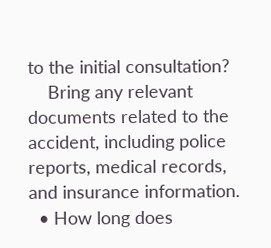to the initial consultation?
    Bring any relevant documents related to the accident, including police reports, medical records, and insurance information.
  • How long does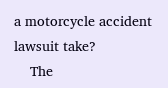a motorcycle accident lawsuit take?
    The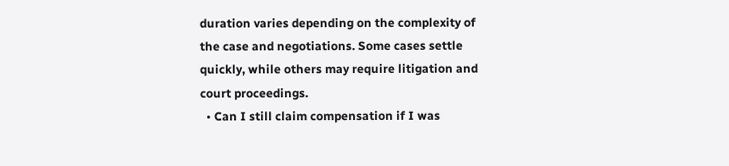duration varies depending on the complexity of the case and negotiations. Some cases settle quickly, while others may require litigation and court proceedings.
  • Can I still claim compensation if I was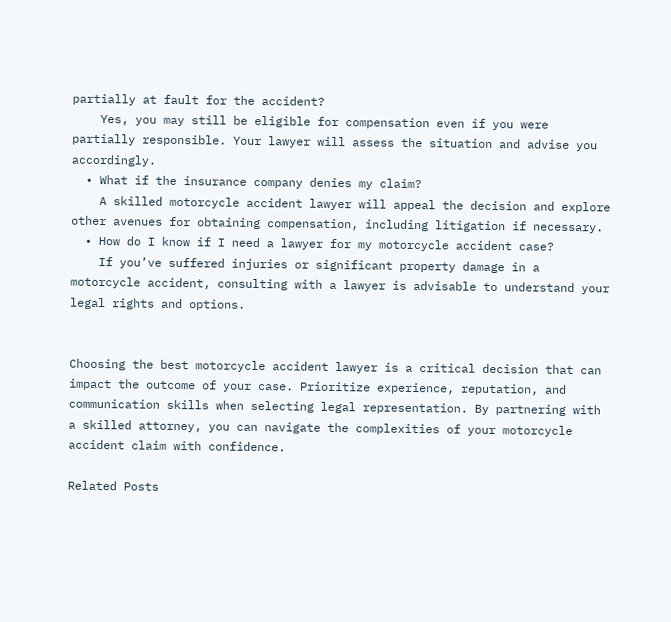partially at fault for the accident?
    Yes, you may still be eligible for compensation even if you were partially responsible. Your lawyer will assess the situation and advise you accordingly.
  • What if the insurance company denies my claim?
    A skilled motorcycle accident lawyer will appeal the decision and explore other avenues for obtaining compensation, including litigation if necessary.
  • How do I know if I need a lawyer for my motorcycle accident case?
    If you’ve suffered injuries or significant property damage in a motorcycle accident, consulting with a lawyer is advisable to understand your legal rights and options.


Choosing the best motorcycle accident lawyer is a critical decision that can impact the outcome of your case. Prioritize experience, reputation, and communication skills when selecting legal representation. By partnering with a skilled attorney, you can navigate the complexities of your motorcycle accident claim with confidence.

Related Posts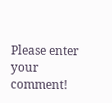Please enter your comment!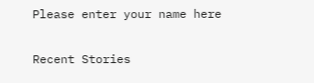Please enter your name here

Recent Stories